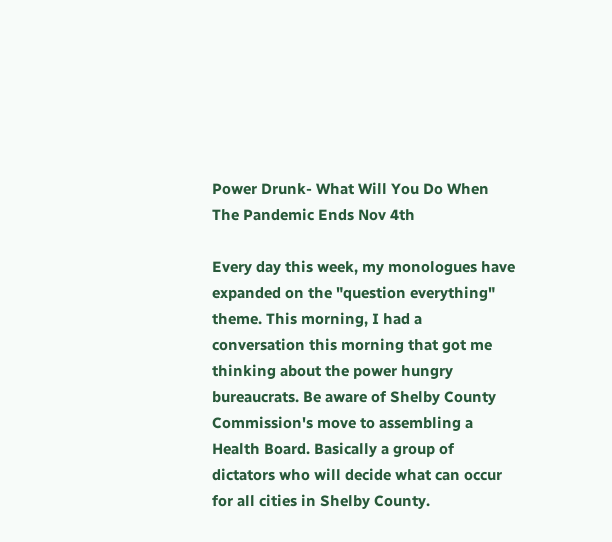Power Drunk- What Will You Do When The Pandemic Ends Nov 4th

Every day this week, my monologues have expanded on the "question everything" theme. This morning, I had a conversation this morning that got me thinking about the power hungry bureaucrats. Be aware of Shelby County Commission's move to assembling a Health Board. Basically a group of dictators who will decide what can occur for all cities in Shelby County.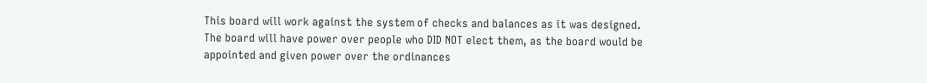This board will work against the system of checks and balances as it was designed. The board will have power over people who DID NOT elect them, as the board would be appointed and given power over the ordinances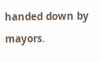handed down by mayors.